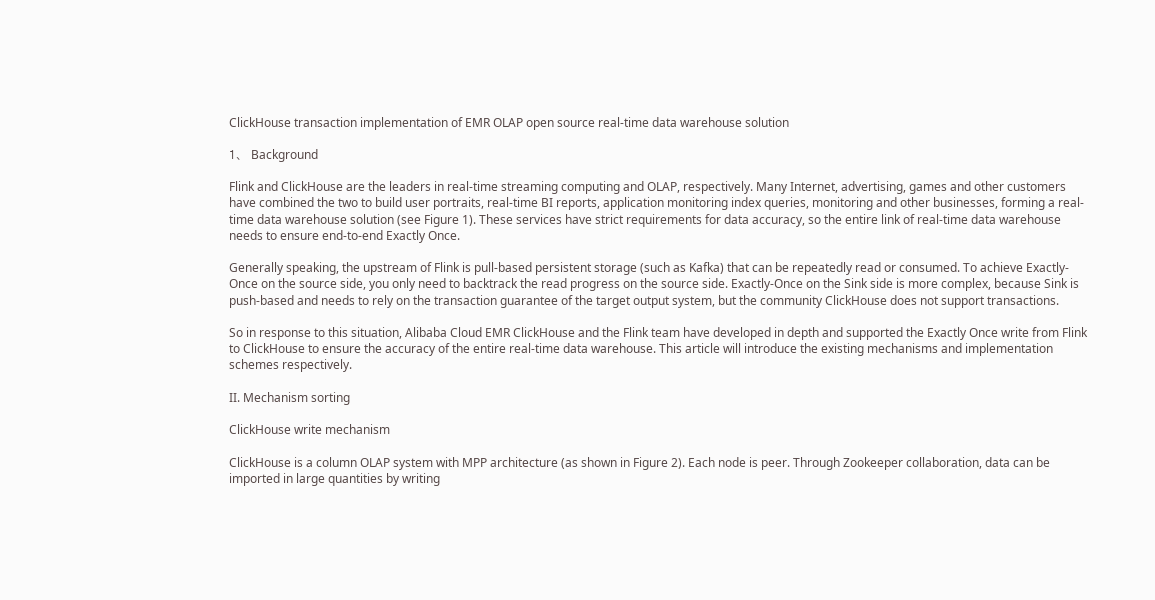ClickHouse transaction implementation of EMR OLAP open source real-time data warehouse solution

1、 Background

Flink and ClickHouse are the leaders in real-time streaming computing and OLAP, respectively. Many Internet, advertising, games and other customers have combined the two to build user portraits, real-time BI reports, application monitoring index queries, monitoring and other businesses, forming a real-time data warehouse solution (see Figure 1). These services have strict requirements for data accuracy, so the entire link of real-time data warehouse needs to ensure end-to-end Exactly Once.

Generally speaking, the upstream of Flink is pull-based persistent storage (such as Kafka) that can be repeatedly read or consumed. To achieve Exactly-Once on the source side, you only need to backtrack the read progress on the source side. Exactly-Once on the Sink side is more complex, because Sink is push-based and needs to rely on the transaction guarantee of the target output system, but the community ClickHouse does not support transactions.

So in response to this situation, Alibaba Cloud EMR ClickHouse and the Flink team have developed in depth and supported the Exactly Once write from Flink to ClickHouse to ensure the accuracy of the entire real-time data warehouse. This article will introduce the existing mechanisms and implementation schemes respectively.

II. Mechanism sorting

ClickHouse write mechanism

ClickHouse is a column OLAP system with MPP architecture (as shown in Figure 2). Each node is peer. Through Zookeeper collaboration, data can be imported in large quantities by writing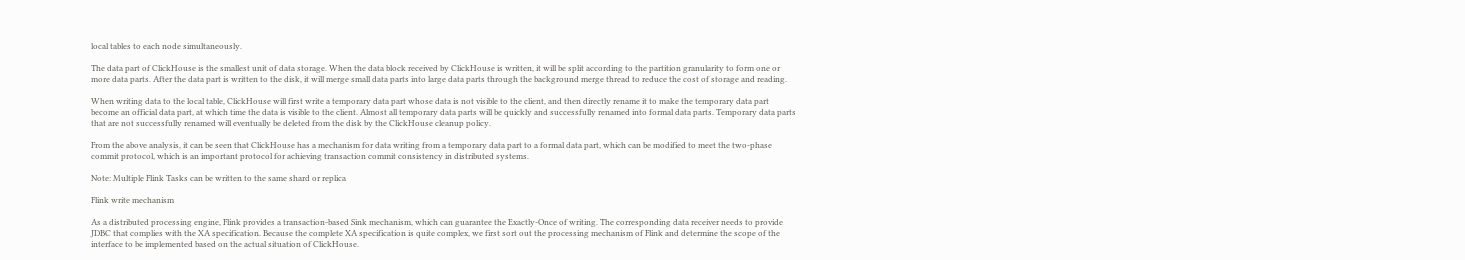local tables to each node simultaneously.

The data part of ClickHouse is the smallest unit of data storage. When the data block received by ClickHouse is written, it will be split according to the partition granularity to form one or more data parts. After the data part is written to the disk, it will merge small data parts into large data parts through the background merge thread to reduce the cost of storage and reading.

When writing data to the local table, ClickHouse will first write a temporary data part whose data is not visible to the client, and then directly rename it to make the temporary data part become an official data part, at which time the data is visible to the client. Almost all temporary data parts will be quickly and successfully renamed into formal data parts. Temporary data parts that are not successfully renamed will eventually be deleted from the disk by the ClickHouse cleanup policy.

From the above analysis, it can be seen that ClickHouse has a mechanism for data writing from a temporary data part to a formal data part, which can be modified to meet the two-phase commit protocol, which is an important protocol for achieving transaction commit consistency in distributed systems.

Note: Multiple Flink Tasks can be written to the same shard or replica

Flink write mechanism

As a distributed processing engine, Flink provides a transaction-based Sink mechanism, which can guarantee the Exactly-Once of writing. The corresponding data receiver needs to provide JDBC that complies with the XA specification. Because the complete XA specification is quite complex, we first sort out the processing mechanism of Flink and determine the scope of the interface to be implemented based on the actual situation of ClickHouse.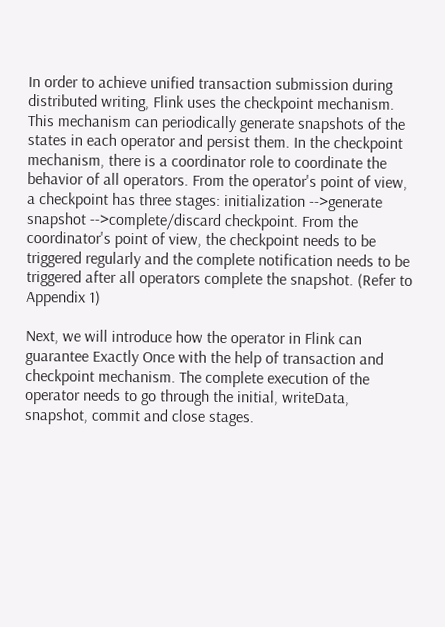In order to achieve unified transaction submission during distributed writing, Flink uses the checkpoint mechanism. This mechanism can periodically generate snapshots of the states in each operator and persist them. In the checkpoint mechanism, there is a coordinator role to coordinate the behavior of all operators. From the operator's point of view, a checkpoint has three stages: initialization -->generate snapshot -->complete/discard checkpoint. From the coordinator's point of view, the checkpoint needs to be triggered regularly and the complete notification needs to be triggered after all operators complete the snapshot. (Refer to Appendix 1)

Next, we will introduce how the operator in Flink can guarantee Exactly Once with the help of transaction and checkpoint mechanism. The complete execution of the operator needs to go through the initial, writeData, snapshot, commit and close stages.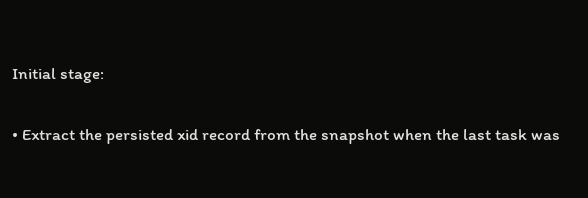Initial stage:

• Extract the persisted xid record from the snapshot when the last task was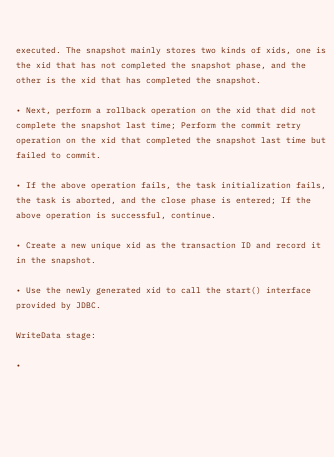executed. The snapshot mainly stores two kinds of xids, one is the xid that has not completed the snapshot phase, and the other is the xid that has completed the snapshot.

• Next, perform a rollback operation on the xid that did not complete the snapshot last time; Perform the commit retry operation on the xid that completed the snapshot last time but failed to commit.

• If the above operation fails, the task initialization fails, the task is aborted, and the close phase is entered; If the above operation is successful, continue.

• Create a new unique xid as the transaction ID and record it in the snapshot.

• Use the newly generated xid to call the start() interface provided by JDBC.

WriteData stage:

•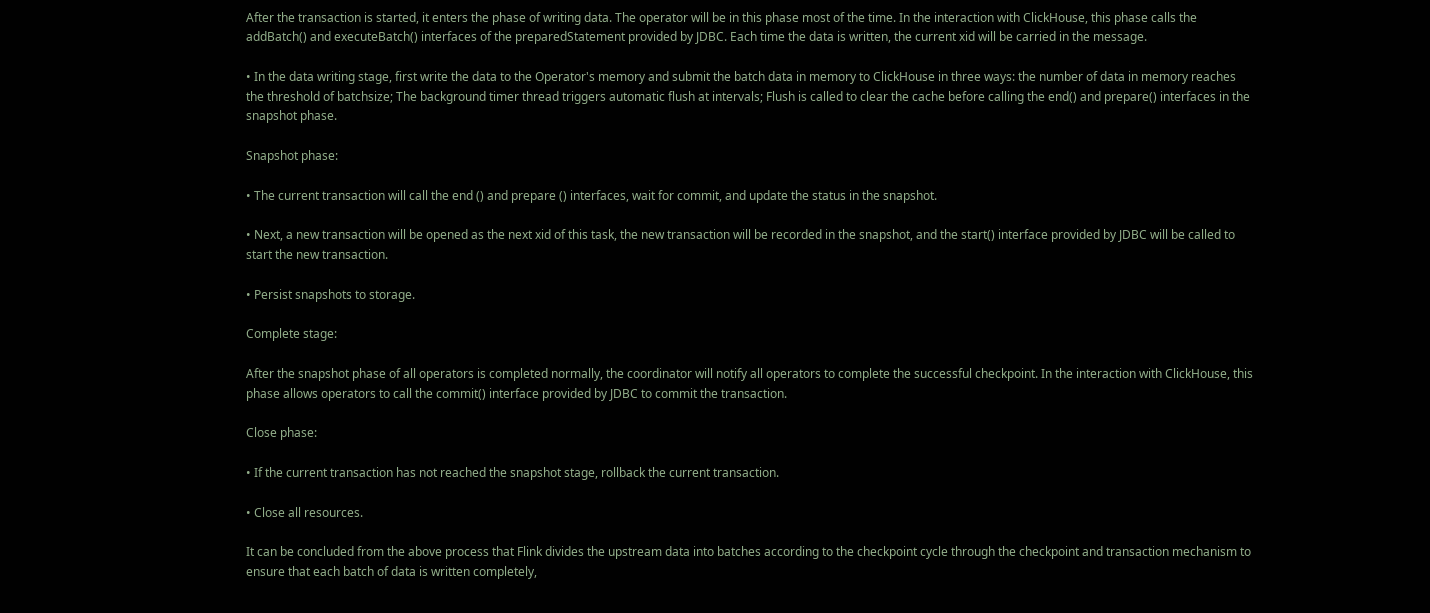After the transaction is started, it enters the phase of writing data. The operator will be in this phase most of the time. In the interaction with ClickHouse, this phase calls the addBatch() and executeBatch() interfaces of the preparedStatement provided by JDBC. Each time the data is written, the current xid will be carried in the message.

• In the data writing stage, first write the data to the Operator's memory and submit the batch data in memory to ClickHouse in three ways: the number of data in memory reaches the threshold of batchsize; The background timer thread triggers automatic flush at intervals; Flush is called to clear the cache before calling the end() and prepare() interfaces in the snapshot phase.

Snapshot phase:

• The current transaction will call the end () and prepare () interfaces, wait for commit, and update the status in the snapshot.

• Next, a new transaction will be opened as the next xid of this task, the new transaction will be recorded in the snapshot, and the start() interface provided by JDBC will be called to start the new transaction.

• Persist snapshots to storage.

Complete stage:

After the snapshot phase of all operators is completed normally, the coordinator will notify all operators to complete the successful checkpoint. In the interaction with ClickHouse, this phase allows operators to call the commit() interface provided by JDBC to commit the transaction.

Close phase:

• If the current transaction has not reached the snapshot stage, rollback the current transaction.

• Close all resources.

It can be concluded from the above process that Flink divides the upstream data into batches according to the checkpoint cycle through the checkpoint and transaction mechanism to ensure that each batch of data is written completely,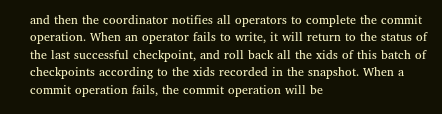and then the coordinator notifies all operators to complete the commit operation. When an operator fails to write, it will return to the status of the last successful checkpoint, and roll back all the xids of this batch of checkpoints according to the xids recorded in the snapshot. When a commit operation fails, the commit operation will be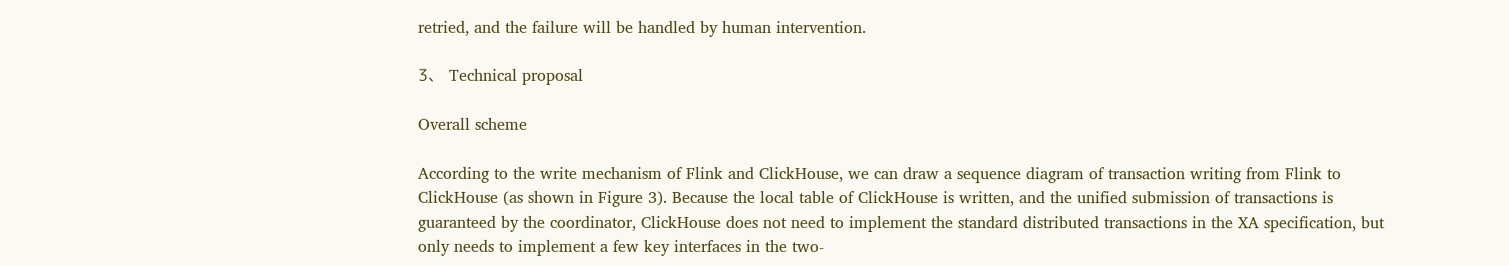retried, and the failure will be handled by human intervention.

3、 Technical proposal

Overall scheme

According to the write mechanism of Flink and ClickHouse, we can draw a sequence diagram of transaction writing from Flink to ClickHouse (as shown in Figure 3). Because the local table of ClickHouse is written, and the unified submission of transactions is guaranteed by the coordinator, ClickHouse does not need to implement the standard distributed transactions in the XA specification, but only needs to implement a few key interfaces in the two-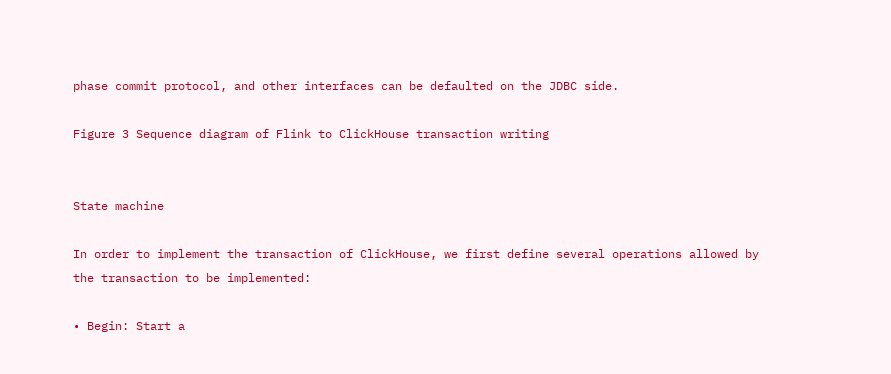phase commit protocol, and other interfaces can be defaulted on the JDBC side.

Figure 3 Sequence diagram of Flink to ClickHouse transaction writing


State machine

In order to implement the transaction of ClickHouse, we first define several operations allowed by the transaction to be implemented:

• Begin: Start a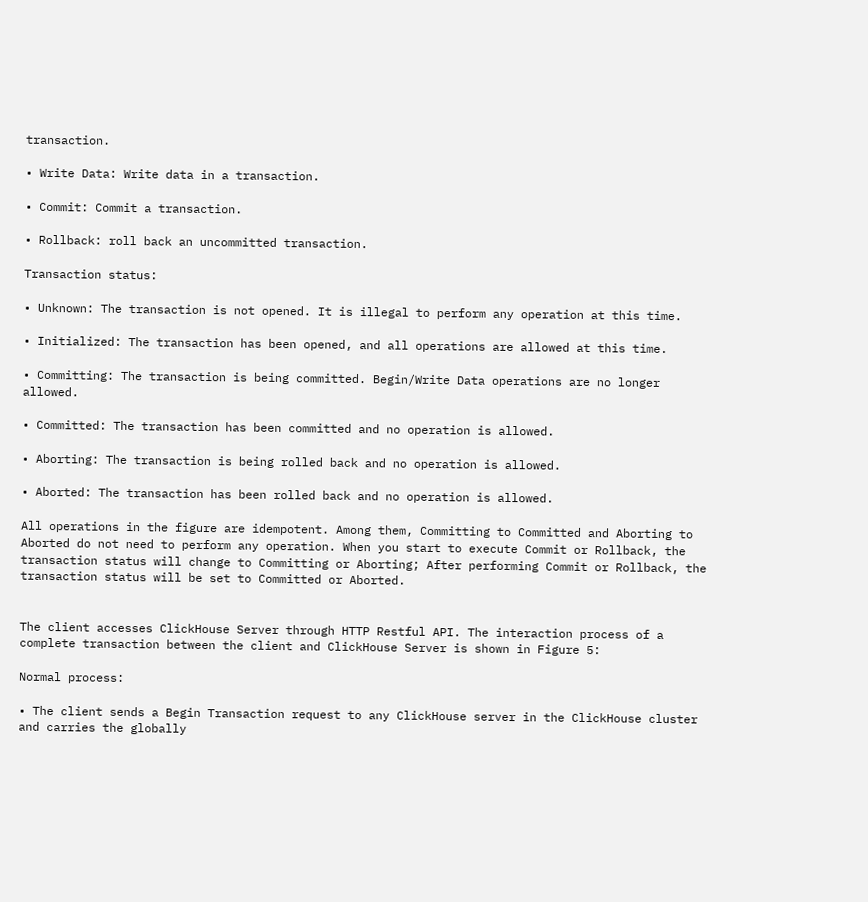transaction.

• Write Data: Write data in a transaction.

• Commit: Commit a transaction.

• Rollback: roll back an uncommitted transaction.

Transaction status:

• Unknown: The transaction is not opened. It is illegal to perform any operation at this time.

• Initialized: The transaction has been opened, and all operations are allowed at this time.

• Committing: The transaction is being committed. Begin/Write Data operations are no longer allowed.

• Committed: The transaction has been committed and no operation is allowed.

• Aborting: The transaction is being rolled back and no operation is allowed.

• Aborted: The transaction has been rolled back and no operation is allowed.

All operations in the figure are idempotent. Among them, Committing to Committed and Aborting to Aborted do not need to perform any operation. When you start to execute Commit or Rollback, the transaction status will change to Committing or Aborting; After performing Commit or Rollback, the transaction status will be set to Committed or Aborted.


The client accesses ClickHouse Server through HTTP Restful API. The interaction process of a complete transaction between the client and ClickHouse Server is shown in Figure 5:

Normal process:

• The client sends a Begin Transaction request to any ClickHouse server in the ClickHouse cluster and carries the globally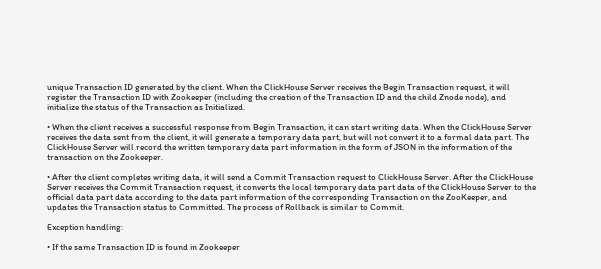unique Transaction ID generated by the client. When the ClickHouse Server receives the Begin Transaction request, it will register the Transaction ID with Zookeeper (including the creation of the Transaction ID and the child Znode node), and initialize the status of the Transaction as Initialized.

• When the client receives a successful response from Begin Transaction, it can start writing data. When the ClickHouse Server receives the data sent from the client, it will generate a temporary data part, but will not convert it to a formal data part. The ClickHouse Server will record the written temporary data part information in the form of JSON in the information of the transaction on the Zookeeper.

• After the client completes writing data, it will send a Commit Transaction request to ClickHouse Server. After the ClickHouse Server receives the Commit Transaction request, it converts the local temporary data part data of the ClickHouse Server to the official data part data according to the data part information of the corresponding Transaction on the ZooKeeper, and updates the Transaction status to Committed. The process of Rollback is similar to Commit.

Exception handling:

• If the same Transaction ID is found in Zookeeper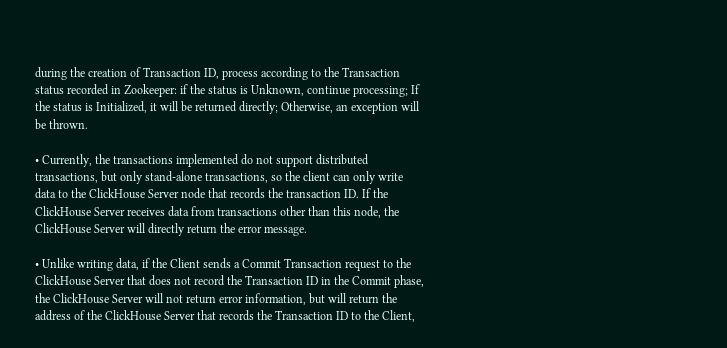during the creation of Transaction ID, process according to the Transaction status recorded in Zookeeper: if the status is Unknown, continue processing; If the status is Initialized, it will be returned directly; Otherwise, an exception will be thrown.

• Currently, the transactions implemented do not support distributed transactions, but only stand-alone transactions, so the client can only write data to the ClickHouse Server node that records the transaction ID. If the ClickHouse Server receives data from transactions other than this node, the ClickHouse Server will directly return the error message.

• Unlike writing data, if the Client sends a Commit Transaction request to the ClickHouse Server that does not record the Transaction ID in the Commit phase, the ClickHouse Server will not return error information, but will return the address of the ClickHouse Server that records the Transaction ID to the Client,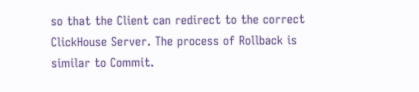so that the Client can redirect to the correct ClickHouse Server. The process of Rollback is similar to Commit.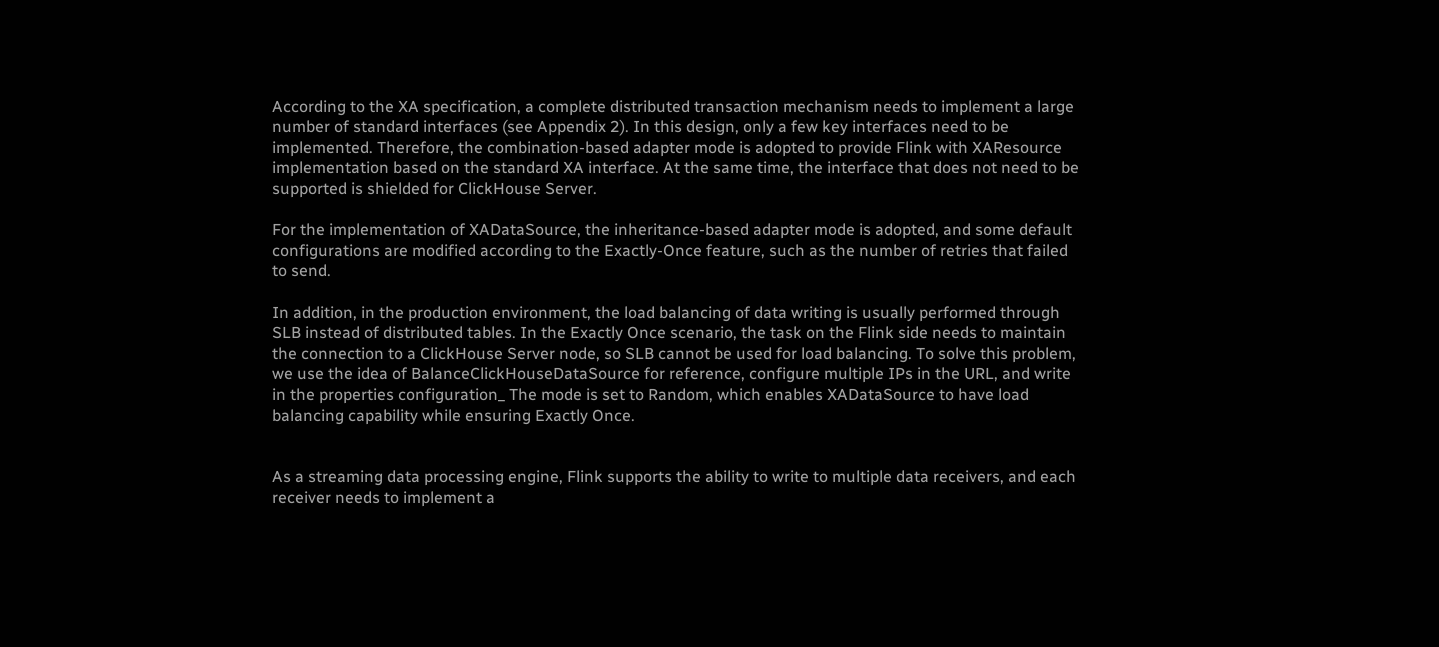According to the XA specification, a complete distributed transaction mechanism needs to implement a large number of standard interfaces (see Appendix 2). In this design, only a few key interfaces need to be implemented. Therefore, the combination-based adapter mode is adopted to provide Flink with XAResource implementation based on the standard XA interface. At the same time, the interface that does not need to be supported is shielded for ClickHouse Server.

For the implementation of XADataSource, the inheritance-based adapter mode is adopted, and some default configurations are modified according to the Exactly-Once feature, such as the number of retries that failed to send.

In addition, in the production environment, the load balancing of data writing is usually performed through SLB instead of distributed tables. In the Exactly Once scenario, the task on the Flink side needs to maintain the connection to a ClickHouse Server node, so SLB cannot be used for load balancing. To solve this problem, we use the idea of BalanceClickHouseDataSource for reference, configure multiple IPs in the URL, and write in the properties configuration_ The mode is set to Random, which enables XADataSource to have load balancing capability while ensuring Exactly Once.


As a streaming data processing engine, Flink supports the ability to write to multiple data receivers, and each receiver needs to implement a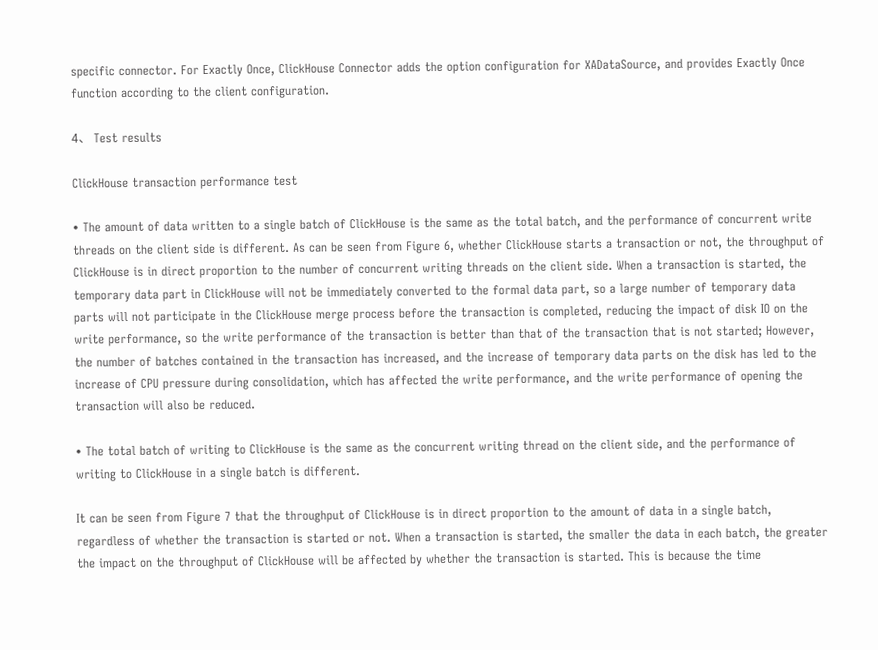specific connector. For Exactly Once, ClickHouse Connector adds the option configuration for XADataSource, and provides Exactly Once function according to the client configuration.

4、 Test results

ClickHouse transaction performance test

• The amount of data written to a single batch of ClickHouse is the same as the total batch, and the performance of concurrent write threads on the client side is different. As can be seen from Figure 6, whether ClickHouse starts a transaction or not, the throughput of ClickHouse is in direct proportion to the number of concurrent writing threads on the client side. When a transaction is started, the temporary data part in ClickHouse will not be immediately converted to the formal data part, so a large number of temporary data parts will not participate in the ClickHouse merge process before the transaction is completed, reducing the impact of disk IO on the write performance, so the write performance of the transaction is better than that of the transaction that is not started; However, the number of batches contained in the transaction has increased, and the increase of temporary data parts on the disk has led to the increase of CPU pressure during consolidation, which has affected the write performance, and the write performance of opening the transaction will also be reduced.

• The total batch of writing to ClickHouse is the same as the concurrent writing thread on the client side, and the performance of writing to ClickHouse in a single batch is different.

It can be seen from Figure 7 that the throughput of ClickHouse is in direct proportion to the amount of data in a single batch, regardless of whether the transaction is started or not. When a transaction is started, the smaller the data in each batch, the greater the impact on the throughput of ClickHouse will be affected by whether the transaction is started. This is because the time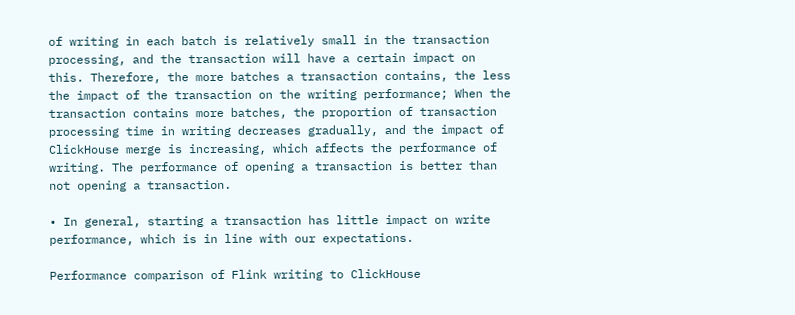of writing in each batch is relatively small in the transaction processing, and the transaction will have a certain impact on this. Therefore, the more batches a transaction contains, the less the impact of the transaction on the writing performance; When the transaction contains more batches, the proportion of transaction processing time in writing decreases gradually, and the impact of ClickHouse merge is increasing, which affects the performance of writing. The performance of opening a transaction is better than not opening a transaction.

• In general, starting a transaction has little impact on write performance, which is in line with our expectations.

Performance comparison of Flink writing to ClickHouse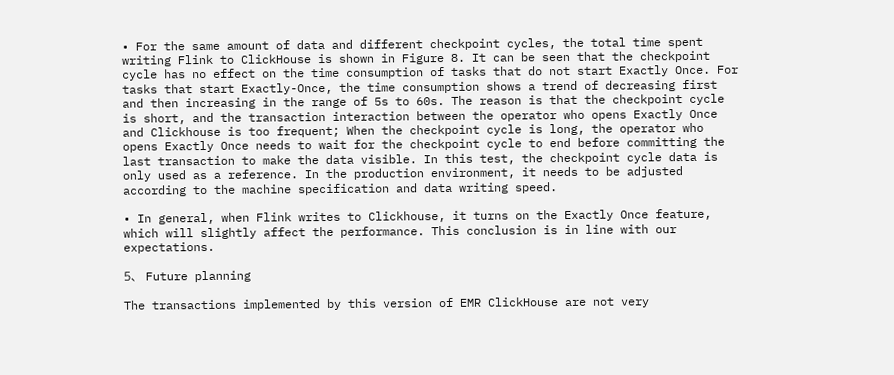• For the same amount of data and different checkpoint cycles, the total time spent writing Flink to ClickHouse is shown in Figure 8. It can be seen that the checkpoint cycle has no effect on the time consumption of tasks that do not start Exactly Once. For tasks that start Exactly-Once, the time consumption shows a trend of decreasing first and then increasing in the range of 5s to 60s. The reason is that the checkpoint cycle is short, and the transaction interaction between the operator who opens Exactly Once and Clickhouse is too frequent; When the checkpoint cycle is long, the operator who opens Exactly Once needs to wait for the checkpoint cycle to end before committing the last transaction to make the data visible. In this test, the checkpoint cycle data is only used as a reference. In the production environment, it needs to be adjusted according to the machine specification and data writing speed.

• In general, when Flink writes to Clickhouse, it turns on the Exactly Once feature, which will slightly affect the performance. This conclusion is in line with our expectations.

5、 Future planning

The transactions implemented by this version of EMR ClickHouse are not very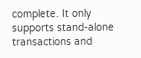complete. It only supports stand-alone transactions and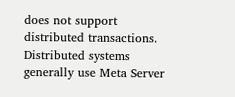does not support distributed transactions. Distributed systems generally use Meta Server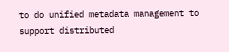to do unified metadata management to support distributed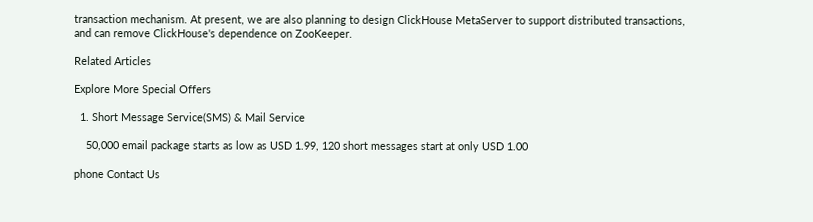transaction mechanism. At present, we are also planning to design ClickHouse MetaServer to support distributed transactions, and can remove ClickHouse's dependence on ZooKeeper.

Related Articles

Explore More Special Offers

  1. Short Message Service(SMS) & Mail Service

    50,000 email package starts as low as USD 1.99, 120 short messages start at only USD 1.00

phone Contact Us